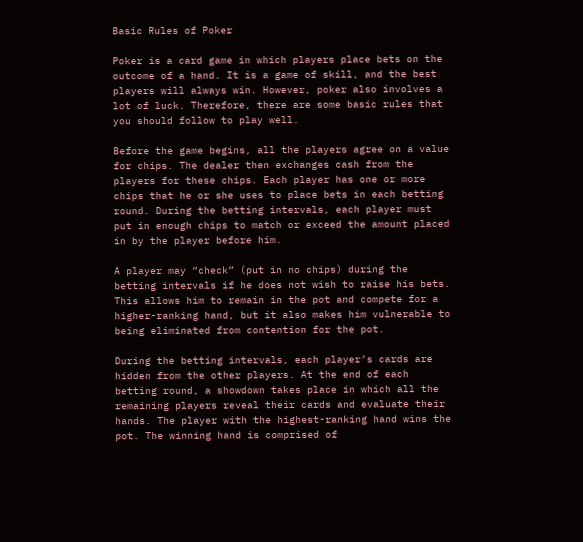Basic Rules of Poker

Poker is a card game in which players place bets on the outcome of a hand. It is a game of skill, and the best players will always win. However, poker also involves a lot of luck. Therefore, there are some basic rules that you should follow to play well.

Before the game begins, all the players agree on a value for chips. The dealer then exchanges cash from the players for these chips. Each player has one or more chips that he or she uses to place bets in each betting round. During the betting intervals, each player must put in enough chips to match or exceed the amount placed in by the player before him.

A player may “check” (put in no chips) during the betting intervals if he does not wish to raise his bets. This allows him to remain in the pot and compete for a higher-ranking hand, but it also makes him vulnerable to being eliminated from contention for the pot.

During the betting intervals, each player’s cards are hidden from the other players. At the end of each betting round, a showdown takes place in which all the remaining players reveal their cards and evaluate their hands. The player with the highest-ranking hand wins the pot. The winning hand is comprised of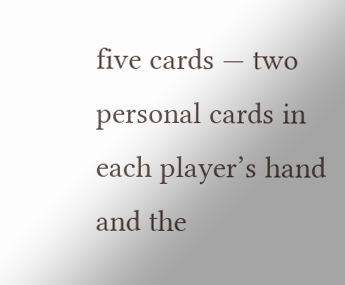five cards — two personal cards in each player’s hand and the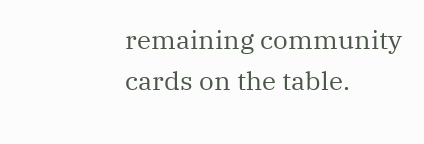remaining community cards on the table.